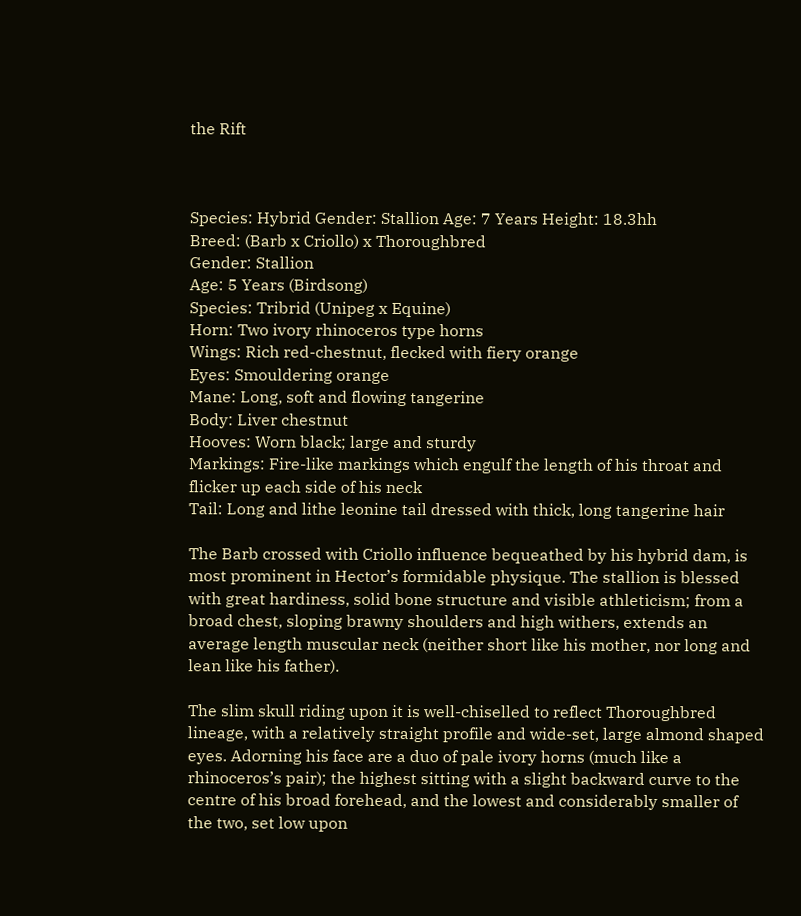the Rift



Species: Hybrid Gender: Stallion Age: 7 Years Height: 18.3hh
Breed: (Barb x Criollo) x Thoroughbred
Gender: Stallion
Age: 5 Years (Birdsong)
Species: Tribrid (Unipeg x Equine)
Horn: Two ivory rhinoceros type horns
Wings: Rich red-chestnut, flecked with fiery orange
Eyes: Smouldering orange
Mane: Long, soft and flowing tangerine
Body: Liver chestnut
Hooves: Worn black; large and sturdy
Markings: Fire-like markings which engulf the length of his throat and flicker up each side of his neck
Tail: Long and lithe leonine tail dressed with thick, long tangerine hair

The Barb crossed with Criollo influence bequeathed by his hybrid dam, is most prominent in Hector’s formidable physique. The stallion is blessed with great hardiness, solid bone structure and visible athleticism; from a broad chest, sloping brawny shoulders and high withers, extends an average length muscular neck (neither short like his mother, nor long and lean like his father).

The slim skull riding upon it is well-chiselled to reflect Thoroughbred lineage, with a relatively straight profile and wide-set, large almond shaped eyes. Adorning his face are a duo of pale ivory horns (much like a rhinoceros’s pair); the highest sitting with a slight backward curve to the centre of his broad forehead, and the lowest and considerably smaller of the two, set low upon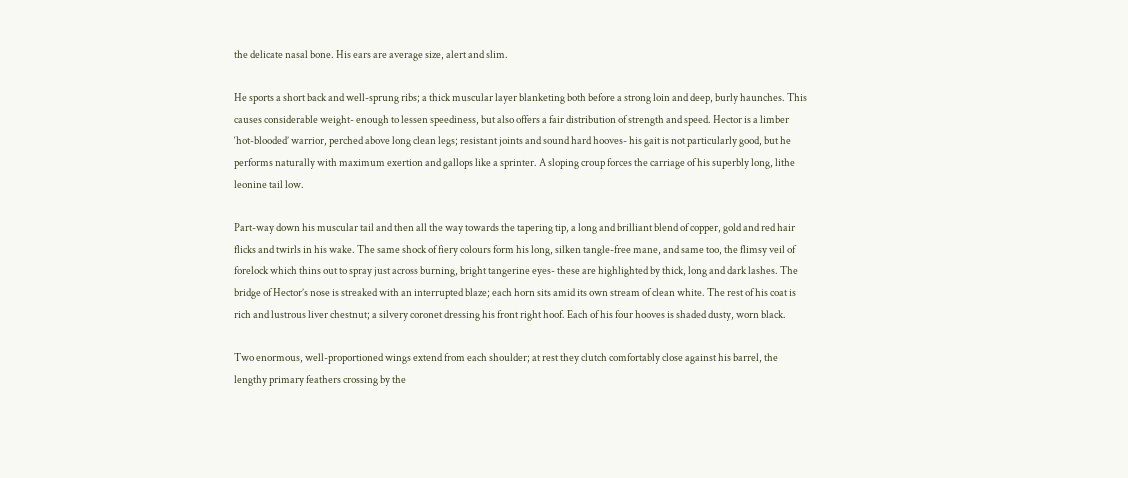the delicate nasal bone. His ears are average size, alert and slim.

He sports a short back and well-sprung ribs; a thick muscular layer blanketing both before a strong loin and deep, burly haunches. This causes considerable weight- enough to lessen speediness, but also offers a fair distribution of strength and speed. Hector is a limber ‘hot-blooded’ warrior, perched above long clean legs; resistant joints and sound hard hooves- his gait is not particularly good, but he performs naturally with maximum exertion and gallops like a sprinter. A sloping croup forces the carriage of his superbly long, lithe leonine tail low.

Part-way down his muscular tail and then all the way towards the tapering tip, a long and brilliant blend of copper, gold and red hair flicks and twirls in his wake. The same shock of fiery colours form his long, silken tangle-free mane, and same too, the flimsy veil of forelock which thins out to spray just across burning, bright tangerine eyes- these are highlighted by thick, long and dark lashes. The bridge of Hector’s nose is streaked with an interrupted blaze; each horn sits amid its own stream of clean white. The rest of his coat is rich and lustrous liver chestnut; a silvery coronet dressing his front right hoof. Each of his four hooves is shaded dusty, worn black.

Two enormous, well-proportioned wings extend from each shoulder; at rest they clutch comfortably close against his barrel, the lengthy primary feathers crossing by the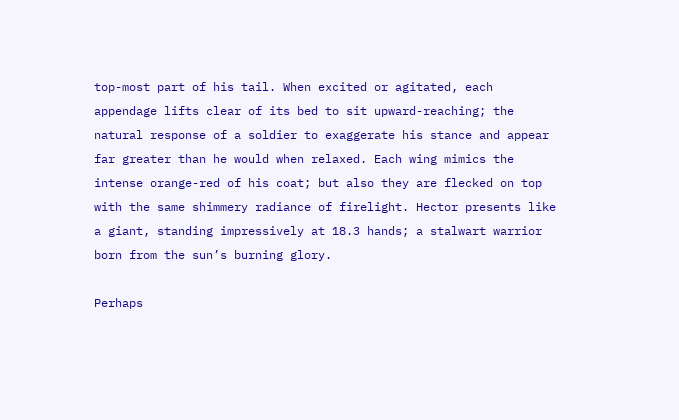top-most part of his tail. When excited or agitated, each appendage lifts clear of its bed to sit upward-reaching; the natural response of a soldier to exaggerate his stance and appear far greater than he would when relaxed. Each wing mimics the intense orange-red of his coat; but also they are flecked on top with the same shimmery radiance of firelight. Hector presents like a giant, standing impressively at 18.3 hands; a stalwart warrior born from the sun’s burning glory.

Perhaps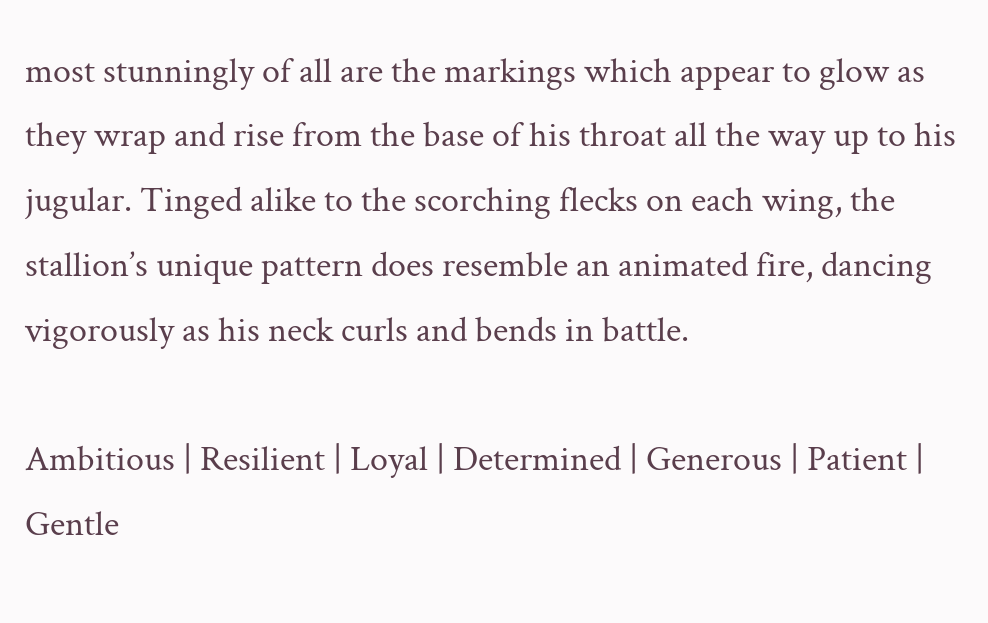most stunningly of all are the markings which appear to glow as they wrap and rise from the base of his throat all the way up to his jugular. Tinged alike to the scorching flecks on each wing, the stallion’s unique pattern does resemble an animated fire, dancing vigorously as his neck curls and bends in battle.

Ambitious | Resilient | Loyal | Determined | Generous | Patient | Gentle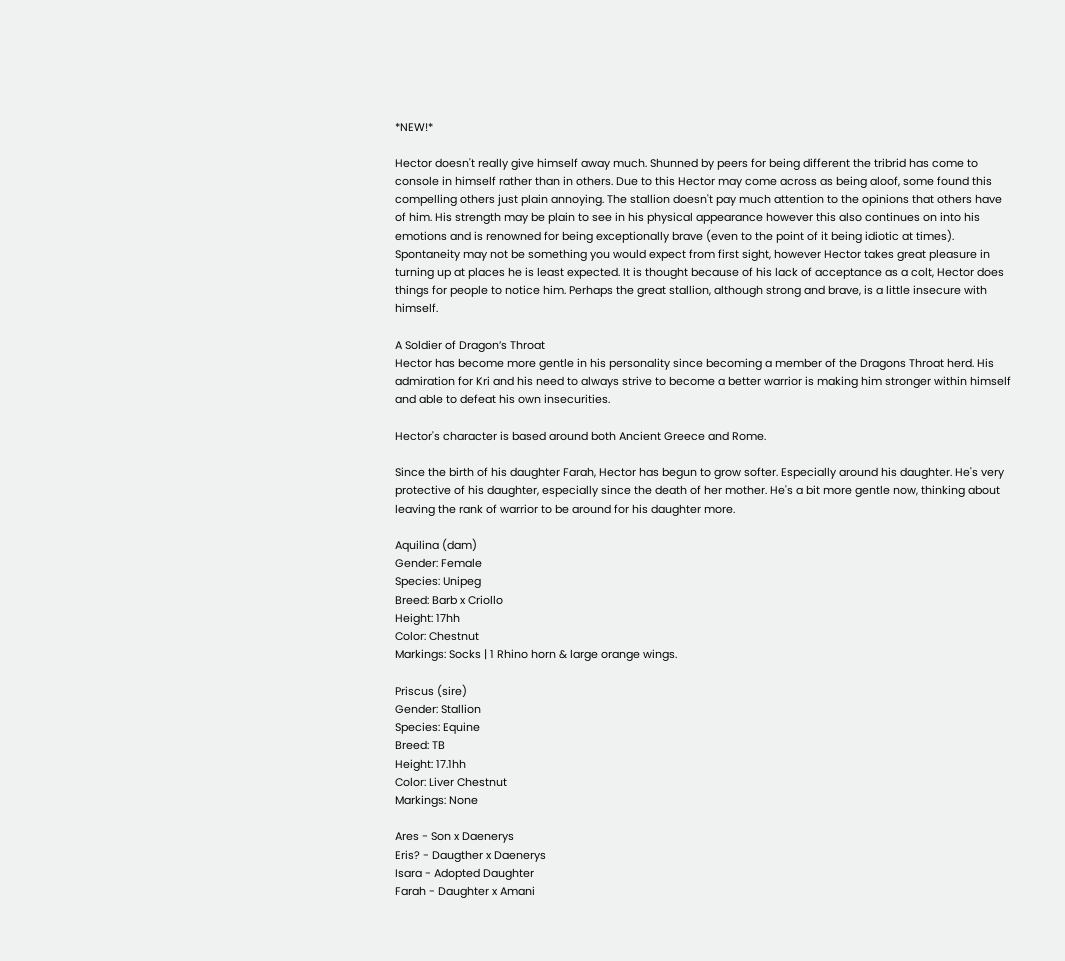*NEW!*

Hector doesn't really give himself away much. Shunned by peers for being different the tribrid has come to console in himself rather than in others. Due to this Hector may come across as being aloof, some found this compelling others just plain annoying. The stallion doesn't pay much attention to the opinions that others have of him. His strength may be plain to see in his physical appearance however this also continues on into his emotions and is renowned for being exceptionally brave (even to the point of it being idiotic at times). Spontaneity may not be something you would expect from first sight, however Hector takes great pleasure in turning up at places he is least expected. It is thought because of his lack of acceptance as a colt, Hector does things for people to notice him. Perhaps the great stallion, although strong and brave, is a little insecure with himself.

A Soldier of Dragon’s Throat
Hector has become more gentle in his personality since becoming a member of the Dragons Throat herd. His admiration for Kri and his need to always strive to become a better warrior is making him stronger within himself and able to defeat his own insecurities.

Hector's character is based around both Ancient Greece and Rome.

Since the birth of his daughter Farah, Hector has begun to grow softer. Especially around his daughter. He's very protective of his daughter, especially since the death of her mother. He's a bit more gentle now, thinking about leaving the rank of warrior to be around for his daughter more.

Aquilina (dam)
Gender: Female
Species: Unipeg
Breed: Barb x Criollo
Height: 17hh
Color: Chestnut
Markings: Socks | 1 Rhino horn & large orange wings.

Priscus (sire)
Gender: Stallion
Species: Equine
Breed: TB
Height: 17.1hh
Color: Liver Chestnut
Markings: None

Ares - Son x Daenerys
Eris? - Daugther x Daenerys
Isara - Adopted Daughter
Farah - Daughter x Amani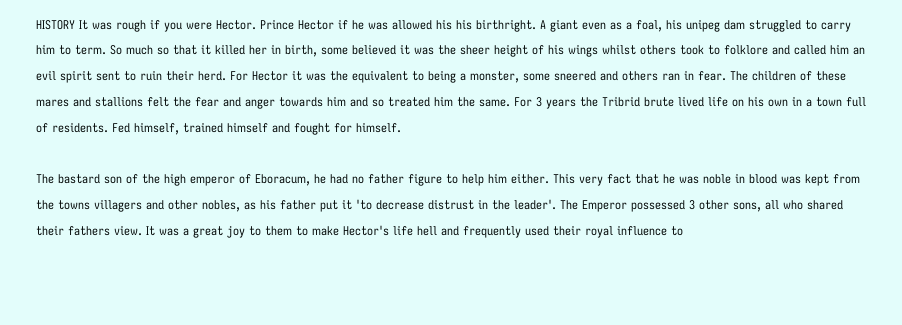HISTORY It was rough if you were Hector. Prince Hector if he was allowed his his birthright. A giant even as a foal, his unipeg dam struggled to carry him to term. So much so that it killed her in birth, some believed it was the sheer height of his wings whilst others took to folklore and called him an evil spirit sent to ruin their herd. For Hector it was the equivalent to being a monster, some sneered and others ran in fear. The children of these mares and stallions felt the fear and anger towards him and so treated him the same. For 3 years the Tribrid brute lived life on his own in a town full of residents. Fed himself, trained himself and fought for himself.

The bastard son of the high emperor of Eboracum, he had no father figure to help him either. This very fact that he was noble in blood was kept from the towns villagers and other nobles, as his father put it 'to decrease distrust in the leader'. The Emperor possessed 3 other sons, all who shared their fathers view. It was a great joy to them to make Hector's life hell and frequently used their royal influence to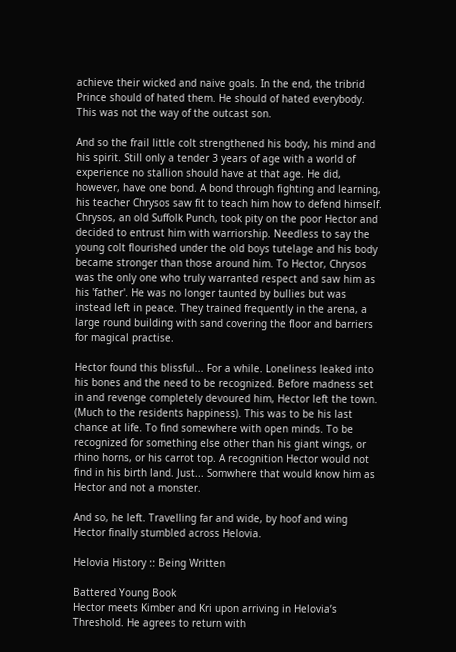achieve their wicked and naive goals. In the end, the tribrid Prince should of hated them. He should of hated everybody. This was not the way of the outcast son.

And so the frail little colt strengthened his body, his mind and his spirit. Still only a tender 3 years of age with a world of experience no stallion should have at that age. He did, however, have one bond. A bond through fighting and learning, his teacher Chrysos saw fit to teach him how to defend himself. Chrysos, an old Suffolk Punch, took pity on the poor Hector and decided to entrust him with warriorship. Needless to say the young colt flourished under the old boys tutelage and his body became stronger than those around him. To Hector, Chrysos was the only one who truly warranted respect and saw him as his 'father'. He was no longer taunted by bullies but was instead left in peace. They trained frequently in the arena, a large round building with sand covering the floor and barriers for magical practise.

Hector found this blissful... For a while. Loneliness leaked into his bones and the need to be recognized. Before madness set in and revenge completely devoured him, Hector left the town. (Much to the residents happiness). This was to be his last chance at life. To find somewhere with open minds. To be recognized for something else other than his giant wings, or rhino horns, or his carrot top. A recognition Hector would not find in his birth land. Just... Somwhere that would know him as Hector and not a monster.

And so, he left. Travelling far and wide, by hoof and wing Hector finally stumbled across Helovia.

Helovia History :: Being Written

Battered Young Book
Hector meets Kimber and Kri upon arriving in Helovia’s Threshold. He agrees to return with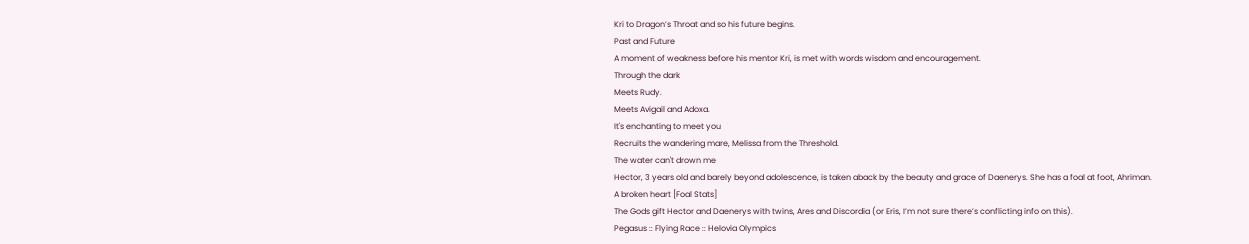Kri to Dragon’s Throat and so his future begins.
Past and Future
A moment of weakness before his mentor Kri, is met with words wisdom and encouragement.
Through the dark
Meets Rudy.
Meets Avigail and Adoxa.
It's enchanting to meet you
Recruits the wandering mare, Melissa from the Threshold.
The water can't drown me
Hector, 3 years old and barely beyond adolescence, is taken aback by the beauty and grace of Daenerys. She has a foal at foot, Ahriman.
A broken heart [Foal Stats]
The Gods gift Hector and Daenerys with twins, Ares and Discordia (or Eris, I’m not sure there’s conflicting info on this).
Pegasus :: Flying Race :: Helovia Olympics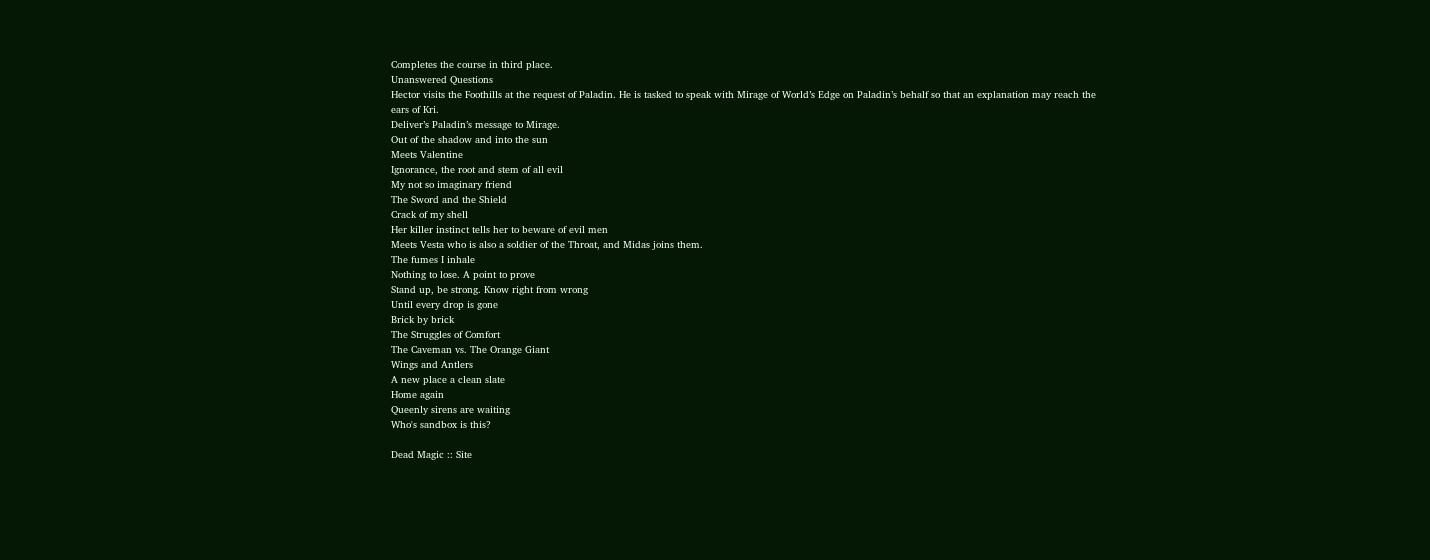Completes the course in third place.
Unanswered Questions
Hector visits the Foothills at the request of Paladin. He is tasked to speak with Mirage of World’s Edge on Paladin’s behalf so that an explanation may reach the ears of Kri.
Deliver’s Paladin’s message to Mirage.
Out of the shadow and into the sun
Meets Valentine
Ignorance, the root and stem of all evil
My not so imaginary friend
The Sword and the Shield
Crack of my shell
Her killer instinct tells her to beware of evil men
Meets Vesta who is also a soldier of the Throat, and Midas joins them.
The fumes I inhale
Nothing to lose. A point to prove
Stand up, be strong. Know right from wrong
Until every drop is gone
Brick by brick
The Struggles of Comfort
The Caveman vs. The Orange Giant
Wings and Antlers
A new place a clean slate
Home again
Queenly sirens are waiting
Who's sandbox is this?

Dead Magic :: Site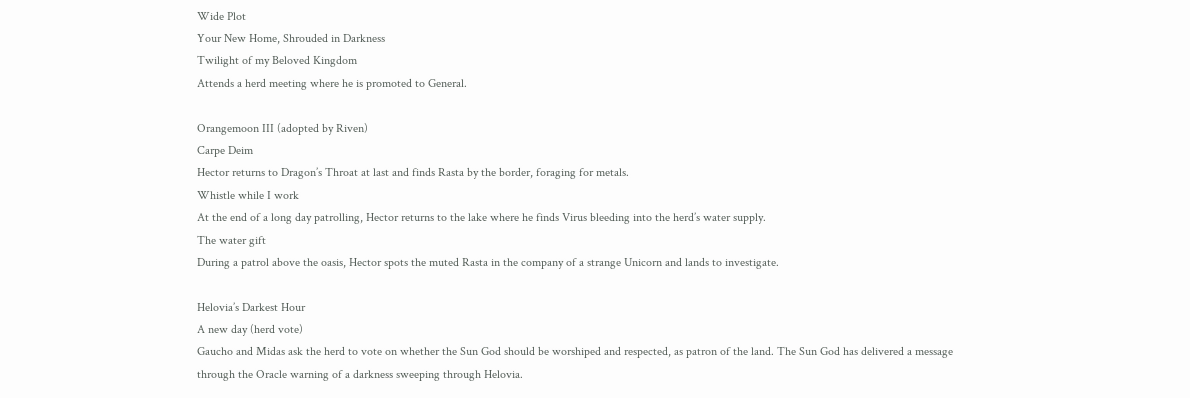Wide Plot
Your New Home, Shrouded in Darkness
Twilight of my Beloved Kingdom
Attends a herd meeting where he is promoted to General.

Orangemoon III (adopted by Riven)
Carpe Deim
Hector returns to Dragon’s Throat at last and finds Rasta by the border, foraging for metals.
Whistle while I work
At the end of a long day patrolling, Hector returns to the lake where he finds Virus bleeding into the herd’s water supply.
The water gift
During a patrol above the oasis, Hector spots the muted Rasta in the company of a strange Unicorn and lands to investigate.

Helovia’s Darkest Hour
A new day (herd vote)
Gaucho and Midas ask the herd to vote on whether the Sun God should be worshiped and respected, as patron of the land. The Sun God has delivered a message through the Oracle warning of a darkness sweeping through Helovia.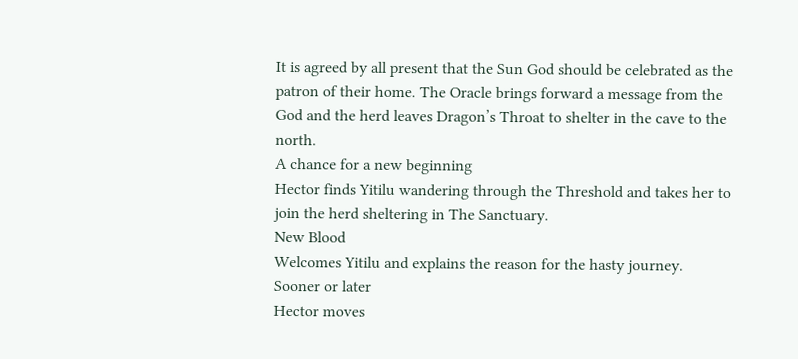It is agreed by all present that the Sun God should be celebrated as the patron of their home. The Oracle brings forward a message from the God and the herd leaves Dragon’s Throat to shelter in the cave to the north.
A chance for a new beginning
Hector finds Yitilu wandering through the Threshold and takes her to join the herd sheltering in The Sanctuary.
New Blood
Welcomes Yitilu and explains the reason for the hasty journey.
Sooner or later
Hector moves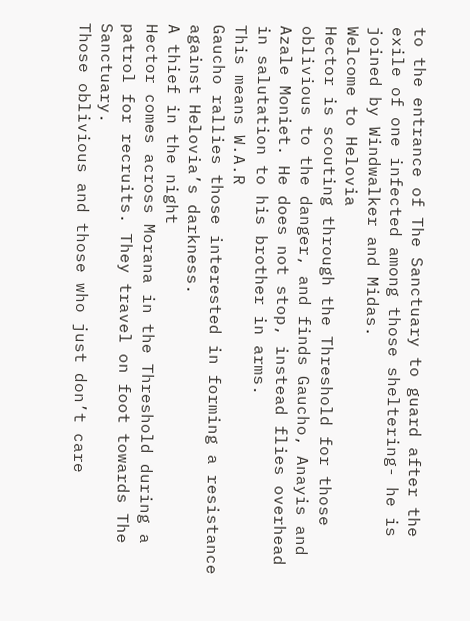to the entrance of The Sanctuary to guard after the exile of one infected among those sheltering- he is joined by Windwalker and Midas.
Welcome to Helovia
Hector is scouting through the Threshold for those oblivious to the danger, and finds Gaucho, Anayis and Azale Moniet. He does not stop, instead flies overhead in salutation to his brother in arms.
This means W.A.R
Gaucho rallies those interested in forming a resistance against Helovia’s darkness.
A thief in the night
Hector comes across Morana in the Threshold during a patrol for recruits. They travel on foot towards The Sanctuary.
Those oblivious and those who just don’t care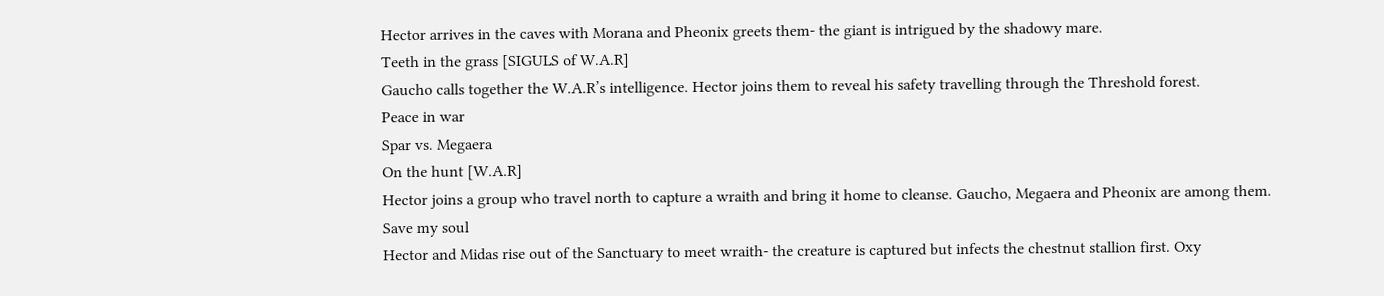Hector arrives in the caves with Morana and Pheonix greets them- the giant is intrigued by the shadowy mare.
Teeth in the grass [SIGULS of W.A.R]
Gaucho calls together the W.A.R’s intelligence. Hector joins them to reveal his safety travelling through the Threshold forest.
Peace in war
Spar vs. Megaera
On the hunt [W.A.R]
Hector joins a group who travel north to capture a wraith and bring it home to cleanse. Gaucho, Megaera and Pheonix are among them.
Save my soul
Hector and Midas rise out of the Sanctuary to meet wraith- the creature is captured but infects the chestnut stallion first. Oxy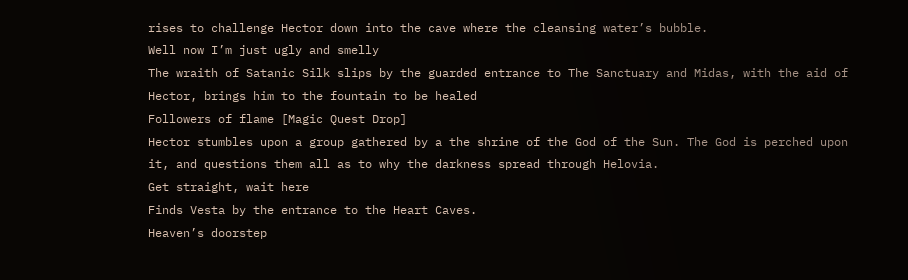rises to challenge Hector down into the cave where the cleansing water’s bubble.
Well now I’m just ugly and smelly
The wraith of Satanic Silk slips by the guarded entrance to The Sanctuary and Midas, with the aid of Hector, brings him to the fountain to be healed
Followers of flame [Magic Quest Drop]
Hector stumbles upon a group gathered by a the shrine of the God of the Sun. The God is perched upon it, and questions them all as to why the darkness spread through Helovia.
Get straight, wait here
Finds Vesta by the entrance to the Heart Caves.
Heaven’s doorstep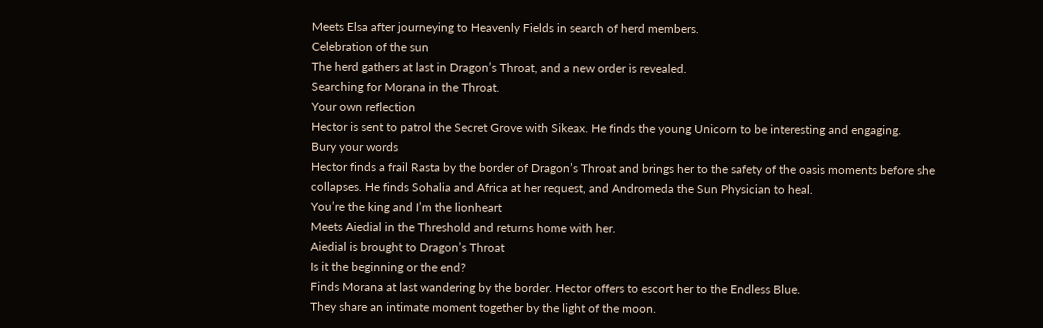Meets Elsa after journeying to Heavenly Fields in search of herd members.
Celebration of the sun
The herd gathers at last in Dragon’s Throat, and a new order is revealed.
Searching for Morana in the Throat.
Your own reflection
Hector is sent to patrol the Secret Grove with Sikeax. He finds the young Unicorn to be interesting and engaging.
Bury your words
Hector finds a frail Rasta by the border of Dragon’s Throat and brings her to the safety of the oasis moments before she collapses. He finds Sohalia and Africa at her request, and Andromeda the Sun Physician to heal.
You’re the king and I’m the lionheart
Meets Aiedial in the Threshold and returns home with her.
Aiedial is brought to Dragon’s Throat
Is it the beginning or the end?
Finds Morana at last wandering by the border. Hector offers to escort her to the Endless Blue.
They share an intimate moment together by the light of the moon.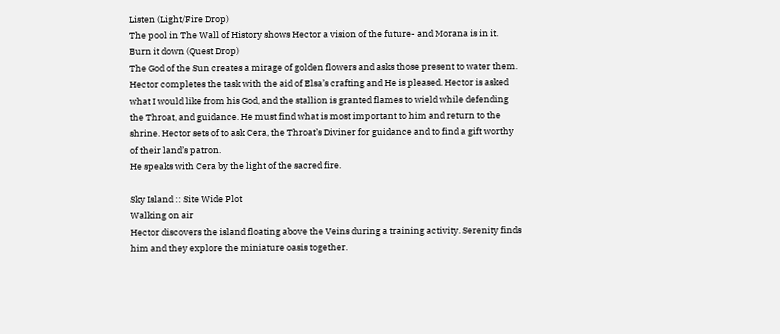Listen (Light/Fire Drop)
The pool in The Wall of History shows Hector a vision of the future- and Morana is in it.
Burn it down (Quest Drop)
The God of the Sun creates a mirage of golden flowers and asks those present to water them. Hector completes the task with the aid of Elsa’s crafting and He is pleased. Hector is asked what I would like from his God, and the stallion is granted flames to wield while defending the Throat, and guidance. He must find what is most important to him and return to the shrine. Hector sets of to ask Cera, the Throat’s Diviner for guidance and to find a gift worthy of their land’s patron.
He speaks with Cera by the light of the sacred fire.

Sky Island :: Site Wide Plot
Walking on air
Hector discovers the island floating above the Veins during a training activity. Serenity finds him and they explore the miniature oasis together.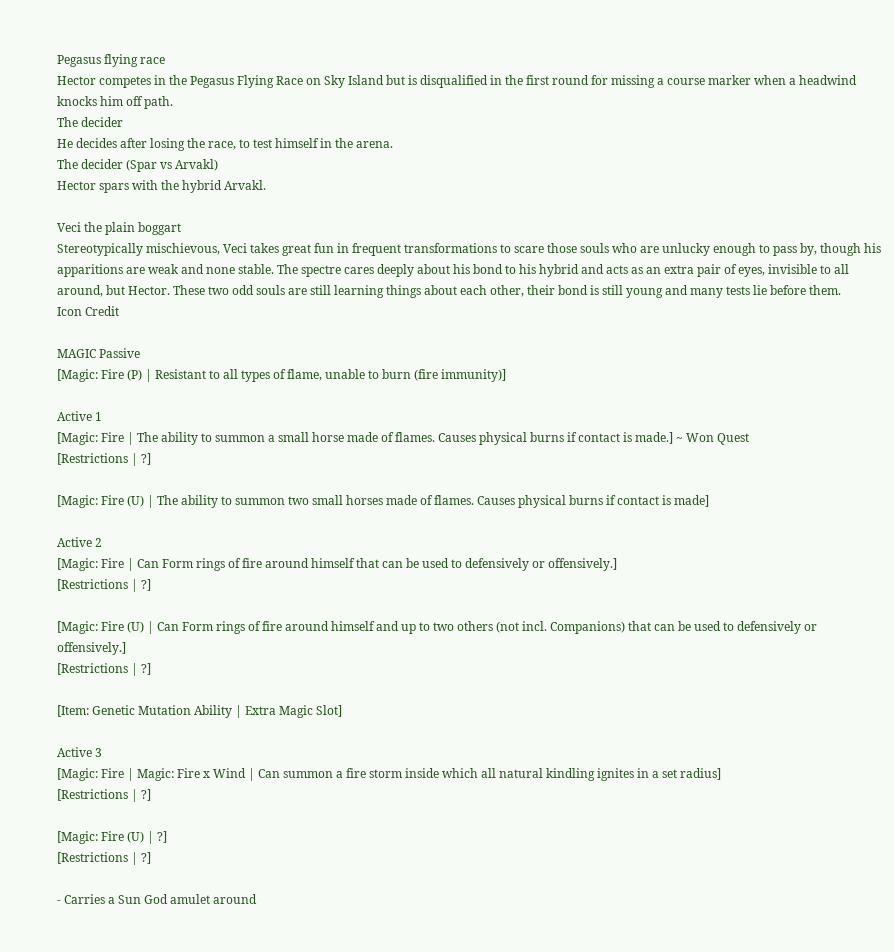Pegasus flying race
Hector competes in the Pegasus Flying Race on Sky Island but is disqualified in the first round for missing a course marker when a headwind knocks him off path.
The decider
He decides after losing the race, to test himself in the arena.
The decider (Spar vs Arvakl)
Hector spars with the hybrid Arvakl.

Veci the plain boggart
Stereotypically mischievous, Veci takes great fun in frequent transformations to scare those souls who are unlucky enough to pass by, though his apparitions are weak and none stable. The spectre cares deeply about his bond to his hybrid and acts as an extra pair of eyes, invisible to all around, but Hector. These two odd souls are still learning things about each other, their bond is still young and many tests lie before them.
Icon Credit

MAGIC Passive
[Magic: Fire (P) | Resistant to all types of flame, unable to burn (fire immunity)]

Active 1
[Magic: Fire | The ability to summon a small horse made of flames. Causes physical burns if contact is made.] ~ Won Quest
[Restrictions | ?]

[Magic: Fire (U) | The ability to summon two small horses made of flames. Causes physical burns if contact is made]

Active 2
[Magic: Fire | Can Form rings of fire around himself that can be used to defensively or offensively.]
[Restrictions | ?]

[Magic: Fire (U) | Can Form rings of fire around himself and up to two others (not incl. Companions) that can be used to defensively or offensively.]
[Restrictions | ?]

[Item: Genetic Mutation Ability | Extra Magic Slot]

Active 3
[Magic: Fire | Magic: Fire x Wind | Can summon a fire storm inside which all natural kindling ignites in a set radius]
[Restrictions | ?]

[Magic: Fire (U) | ?]
[Restrictions | ?]

- Carries a Sun God amulet around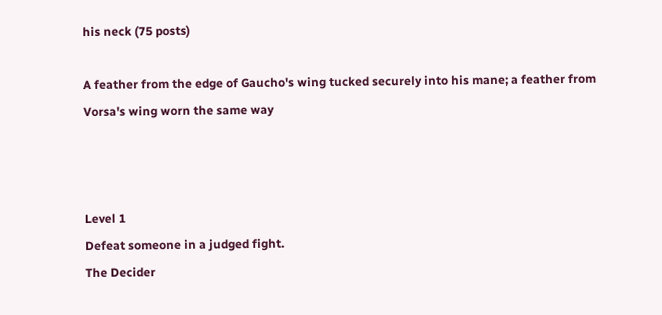his neck (75 posts)

A feather from the edge of Gaucho's wing tucked securely into his mane; a feather from Vorsa's wing worn the same way



Level 1
Defeat someone in a judged fight.
The Decider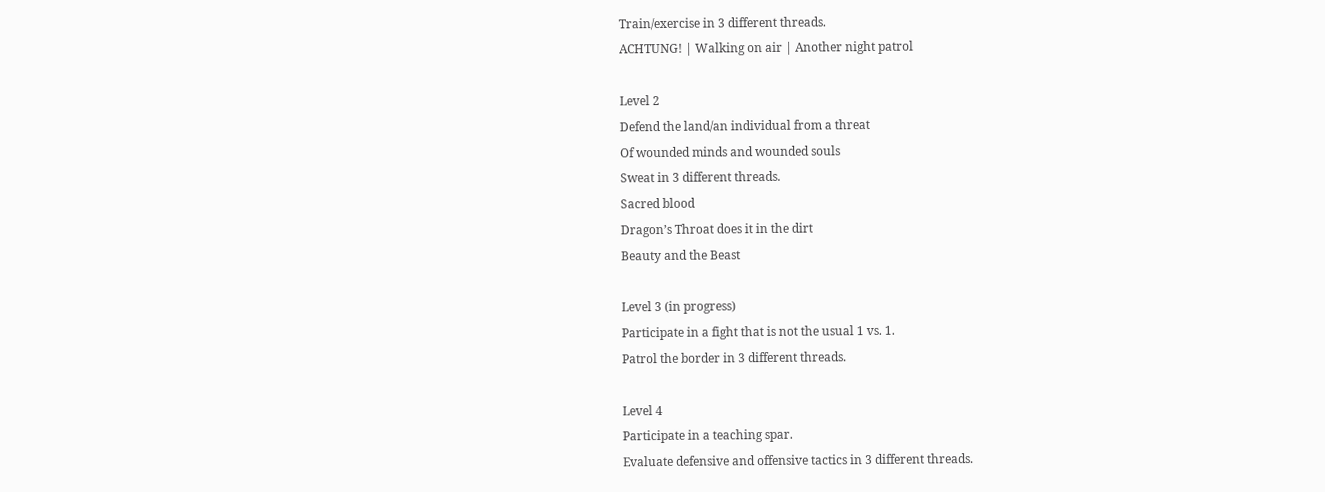Train/exercise in 3 different threads.
ACHTUNG! | Walking on air | Another night patrol

Level 2
Defend the land/an individual from a threat
Of wounded minds and wounded souls
Sweat in 3 different threads.
Sacred blood
Dragon’s Throat does it in the dirt
Beauty and the Beast

Level 3 (in progress)
Participate in a fight that is not the usual 1 vs. 1.
Patrol the border in 3 different threads.

Level 4
Participate in a teaching spar.
Evaluate defensive and offensive tactics in 3 different threads.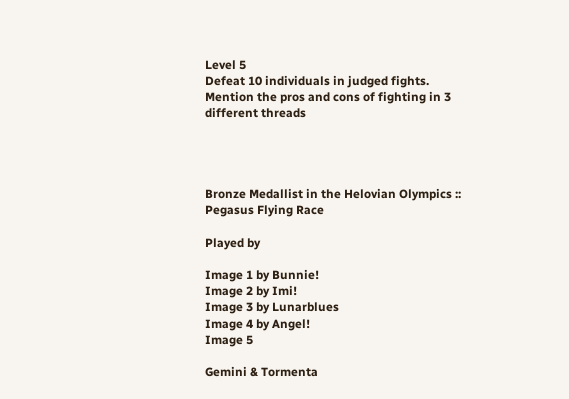Level 5
Defeat 10 individuals in judged fights.
Mention the pros and cons of fighting in 3 different threads




Bronze Medallist in the Helovian Olympics :: Pegasus Flying Race

Played by

Image 1 by Bunnie!
Image 2 by Imi!
Image 3 by Lunarblues
Image 4 by Angel!
Image 5

Gemini & Tormenta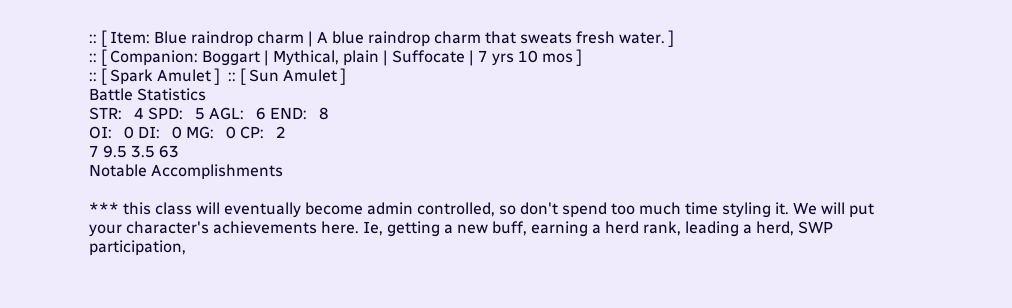:: [ Item: Blue raindrop charm | A blue raindrop charm that sweats fresh water. ]
:: [ Companion: Boggart | Mythical, plain | Suffocate | 7 yrs 10 mos ]
:: [ Spark Amulet ]  :: [ Sun Amulet ]
Battle Statistics
STR:   4 SPD:   5 AGL:   6 END:   8
OI:   0 DI:   0 MG:   0 CP:   2
7 9.5 3.5 63
Notable Accomplishments

*** this class will eventually become admin controlled, so don't spend too much time styling it. We will put your character's achievements here. Ie, getting a new buff, earning a herd rank, leading a herd, SWP participation,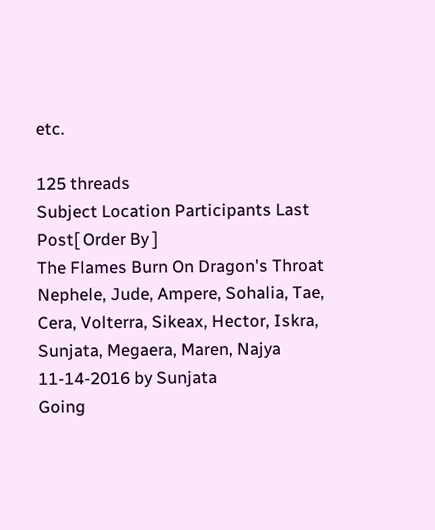etc.

125 threads
Subject Location Participants Last Post[ Order By ]
The Flames Burn On Dragon's Throat
Nephele, Jude, Ampere, Sohalia, Tae, Cera, Volterra, Sikeax, Hector, Iskra, Sunjata, Megaera, Maren, Najya
11-14-2016 by Sunjata
Going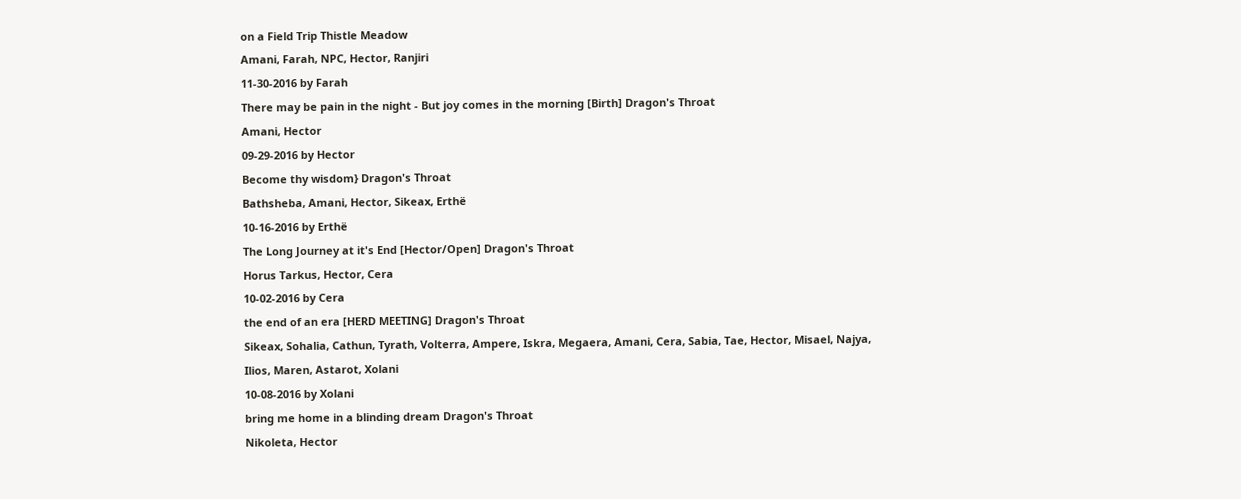on a Field Trip Thistle Meadow
Amani, Farah, NPC, Hector, Ranjiri
11-30-2016 by Farah
There may be pain in the night - But joy comes in the morning [Birth] Dragon's Throat
Amani, Hector
09-29-2016 by Hector
Become thy wisdom} Dragon's Throat
Bathsheba, Amani, Hector, Sikeax, Erthë
10-16-2016 by Erthë
The Long Journey at it's End [Hector/Open] Dragon's Throat
Horus Tarkus, Hector, Cera
10-02-2016 by Cera
the end of an era [HERD MEETING] Dragon's Throat
Sikeax, Sohalia, Cathun, Tyrath, Volterra, Ampere, Iskra, Megaera, Amani, Cera, Sabia, Tae, Hector, Misael, Najya, Ilios, Maren, Astarot, Xolani
10-08-2016 by Xolani
bring me home in a blinding dream Dragon's Throat
Nikoleta, Hector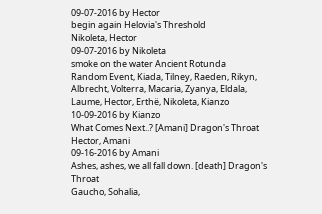09-07-2016 by Hector
begin again Helovia's Threshold
Nikoleta, Hector
09-07-2016 by Nikoleta
smoke on the water Ancient Rotunda
Random Event, Kiada, Tilney, Raeden, Rikyn, Albrecht, Volterra, Macaria, Zyanya, Eldala, Laume, Hector, Erthë, Nikoleta, Kianzo
10-09-2016 by Kianzo
What Comes Next..? [Amani] Dragon's Throat
Hector, Amani
09-16-2016 by Amani
Ashes, ashes, we all fall down. [death] Dragon's Throat
Gaucho, Sohalia,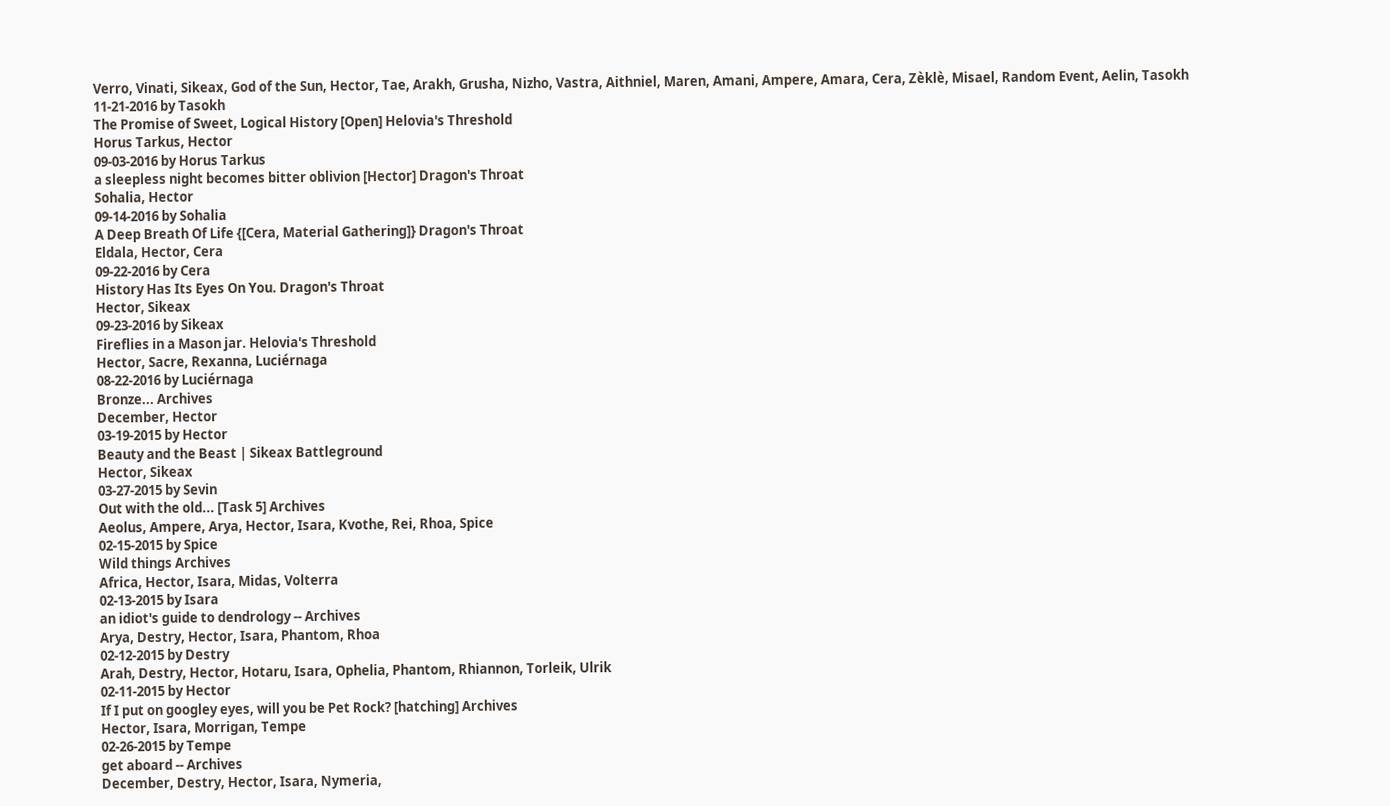Verro, Vinati, Sikeax, God of the Sun, Hector, Tae, Arakh, Grusha, Nizho, Vastra, Aithniel, Maren, Amani, Ampere, Amara, Cera, Zèklè, Misael, Random Event, Aelin, Tasokh
11-21-2016 by Tasokh
The Promise of Sweet, Logical History [Open] Helovia's Threshold
Horus Tarkus, Hector
09-03-2016 by Horus Tarkus
a sleepless night becomes bitter oblivion [Hector] Dragon's Throat
Sohalia, Hector
09-14-2016 by Sohalia
A Deep Breath Of Life {[Cera, Material Gathering]} Dragon's Throat
Eldala, Hector, Cera
09-22-2016 by Cera
History Has Its Eyes On You. Dragon's Throat
Hector, Sikeax
09-23-2016 by Sikeax
Fireflies in a Mason jar. Helovia's Threshold
Hector, Sacre, Rexanna, Luciérnaga
08-22-2016 by Luciérnaga
Bronze... Archives
December, Hector
03-19-2015 by Hector
Beauty and the Beast | Sikeax Battleground
Hector, Sikeax
03-27-2015 by Sevin
Out with the old... [Task 5] Archives
Aeolus, Ampere, Arya, Hector, Isara, Kvothe, Rei, Rhoa, Spice
02-15-2015 by Spice
Wild things Archives
Africa, Hector, Isara, Midas, Volterra
02-13-2015 by Isara
an idiot's guide to dendrology -- Archives
Arya, Destry, Hector, Isara, Phantom, Rhoa
02-12-2015 by Destry
Arah, Destry, Hector, Hotaru, Isara, Ophelia, Phantom, Rhiannon, Torleik, Ulrik
02-11-2015 by Hector
If I put on googley eyes, will you be Pet Rock? [hatching] Archives
Hector, Isara, Morrigan, Tempe
02-26-2015 by Tempe
get aboard -- Archives
December, Destry, Hector, Isara, Nymeria,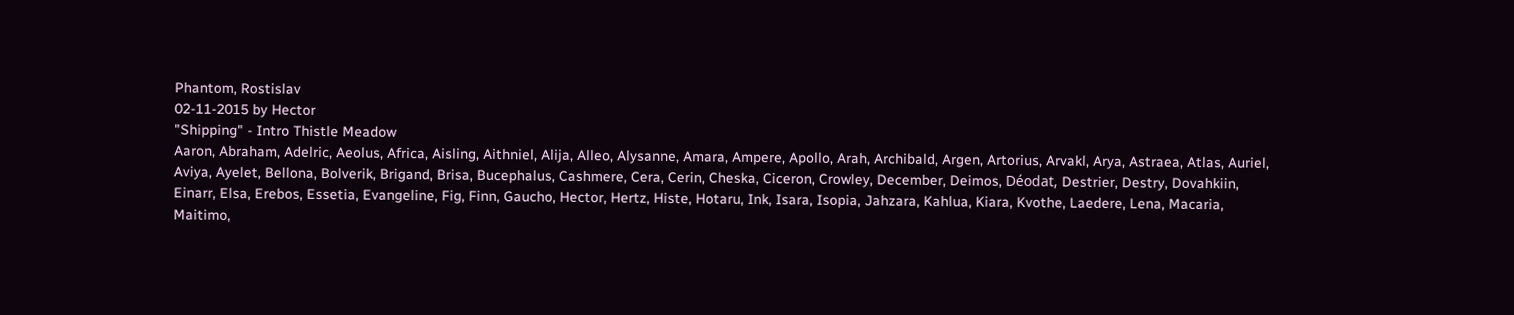Phantom, Rostislav
02-11-2015 by Hector
"Shipping" - Intro Thistle Meadow
Aaron, Abraham, Adelric, Aeolus, Africa, Aisling, Aithniel, Alija, Alleo, Alysanne, Amara, Ampere, Apollo, Arah, Archibald, Argen, Artorius, Arvakl, Arya, Astraea, Atlas, Auriel, Aviya, Ayelet, Bellona, Bolverik, Brigand, Brisa, Bucephalus, Cashmere, Cera, Cerin, Cheska, Ciceron, Crowley, December, Deimos, Déodat, Destrier, Destry, Dovahkiin, Einarr, Elsa, Erebos, Essetia, Evangeline, Fig, Finn, Gaucho, Hector, Hertz, Histe, Hotaru, Ink, Isara, Isopia, Jahzara, Kahlua, Kiara, Kvothe, Laedere, Lena, Macaria, Maitimo,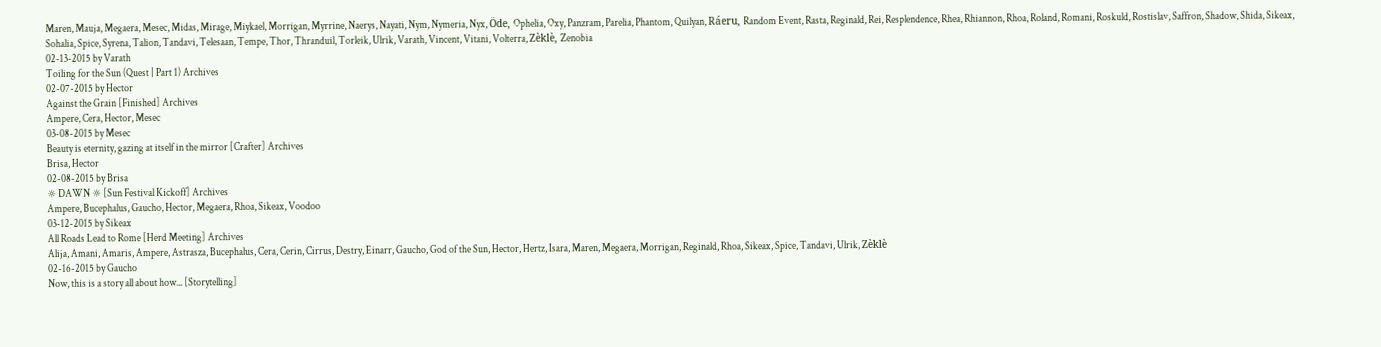Maren, Mauja, Megaera, Mesec, Midas, Mirage, Miykael, Morrigan, Myrrine, Naerys, Nayati, Nym, Nymeria, Nyx, Öde, Ophelia, Oxy, Panzram, Parelia, Phantom, Quilyan, Ráeru, Random Event, Rasta, Reginald, Rei, Resplendence, Rhea, Rhiannon, Rhoa, Roland, Romani, Roskuld, Rostislav, Saffron, Shadow, Shida, Sikeax, Sohalia, Spice, Syrena, Talion, Tandavi, Telesaan, Tempe, Thor, Thranduil, Torleik, Ulrik, Varath, Vincent, Vitani, Volterra, Zèklè, Zenobia
02-13-2015 by Varath
Toiling for the Sun (Quest | Part 1) Archives
02-07-2015 by Hector
Against the Grain [Finished] Archives
Ampere, Cera, Hector, Mesec
03-08-2015 by Mesec
Beauty is eternity, gazing at itself in the mirror [Crafter] Archives
Brisa, Hector
02-08-2015 by Brisa
☼ DAWN ☼ [Sun Festival Kickoff] Archives
Ampere, Bucephalus, Gaucho, Hector, Megaera, Rhoa, Sikeax, Voodoo
03-12-2015 by Sikeax
All Roads Lead to Rome [Herd Meeting] Archives
Alija, Amani, Amaris, Ampere, Astrasza, Bucephalus, Cera, Cerin, Cirrus, Destry, Einarr, Gaucho, God of the Sun, Hector, Hertz, Isara, Maren, Megaera, Morrigan, Reginald, Rhoa, Sikeax, Spice, Tandavi, Ulrik, Zèklè
02-16-2015 by Gaucho
Now, this is a story all about how... [Storytelling]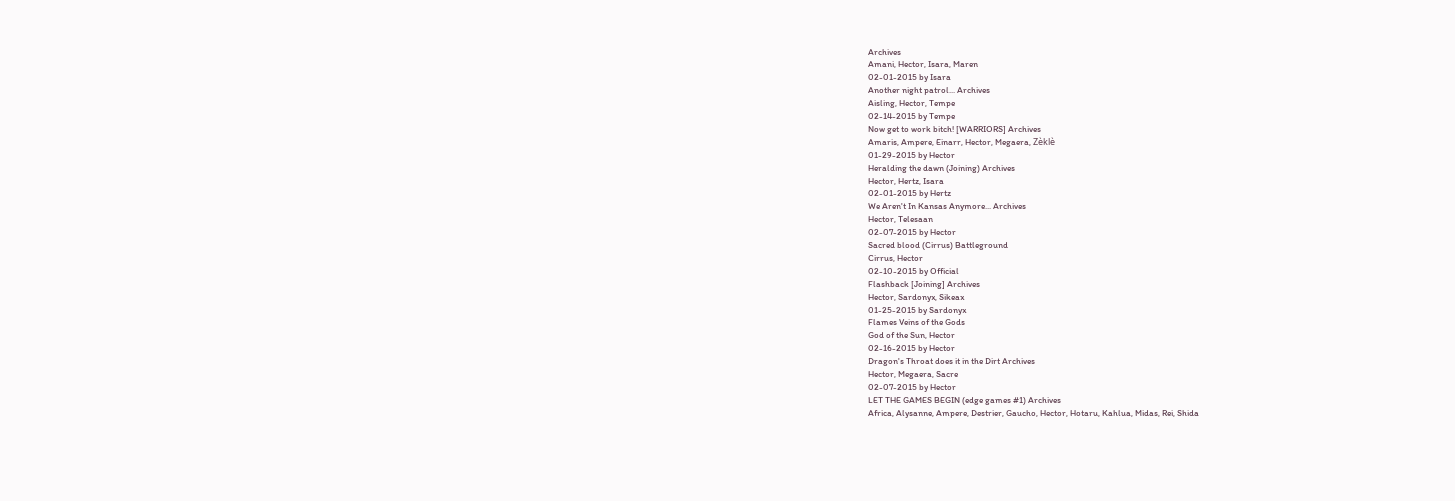Archives
Amani, Hector, Isara, Maren
02-01-2015 by Isara
Another night patrol... Archives
Aisling, Hector, Tempe
02-14-2015 by Tempe
Now get to work bitch! [WARRIORS] Archives
Amaris, Ampere, Einarr, Hector, Megaera, Zèklè
01-29-2015 by Hector
Heralding the dawn (Joining) Archives
Hector, Hertz, Isara
02-01-2015 by Hertz
We Aren't In Kansas Anymore... Archives
Hector, Telesaan
02-07-2015 by Hector
Sacred blood (Cirrus) Battleground
Cirrus, Hector
02-10-2015 by Official
Flashback [Joining] Archives
Hector, Sardonyx, Sikeax
01-25-2015 by Sardonyx
Flames Veins of the Gods
God of the Sun, Hector
02-16-2015 by Hector
Dragon's Throat does it in the Dirt Archives
Hector, Megaera, Sacre
02-07-2015 by Hector
LET THE GAMES BEGIN (edge games #1) Archives
Africa, Alysanne, Ampere, Destrier, Gaucho, Hector, Hotaru, Kahlua, Midas, Rei, Shida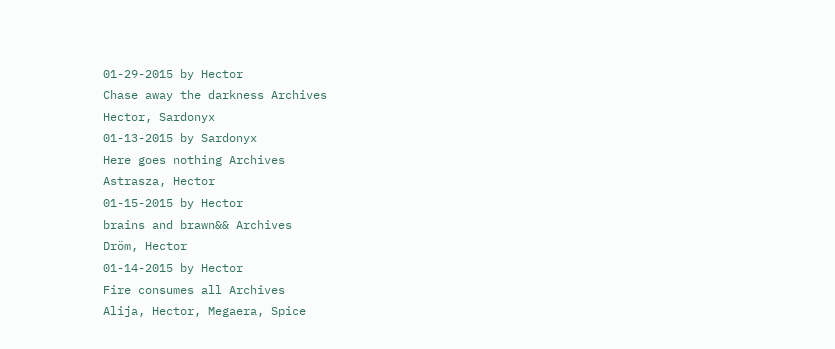01-29-2015 by Hector
Chase away the darkness Archives
Hector, Sardonyx
01-13-2015 by Sardonyx
Here goes nothing Archives
Astrasza, Hector
01-15-2015 by Hector
brains and brawn&& Archives
Dröm, Hector
01-14-2015 by Hector
Fire consumes all Archives
Alija, Hector, Megaera, Spice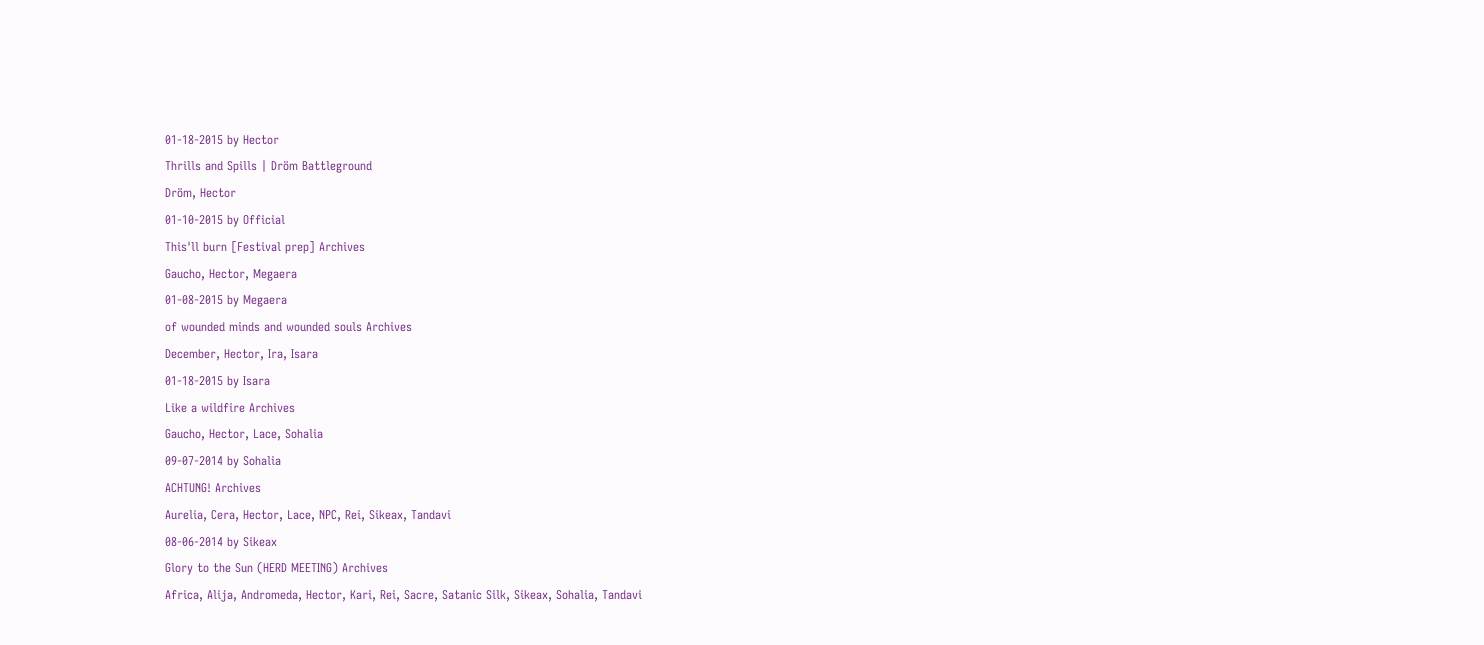01-18-2015 by Hector
Thrills and Spills | Dröm Battleground
Dröm, Hector
01-10-2015 by Official
This'll burn [Festival prep] Archives
Gaucho, Hector, Megaera
01-08-2015 by Megaera
of wounded minds and wounded souls Archives
December, Hector, Ira, Isara
01-18-2015 by Isara
Like a wildfire Archives
Gaucho, Hector, Lace, Sohalia
09-07-2014 by Sohalia
ACHTUNG! Archives
Aurelia, Cera, Hector, Lace, NPC, Rei, Sikeax, Tandavi
08-06-2014 by Sikeax
Glory to the Sun (HERD MEETING) Archives
Africa, Alija, Andromeda, Hector, Kari, Rei, Sacre, Satanic Silk, Sikeax, Sohalia, Tandavi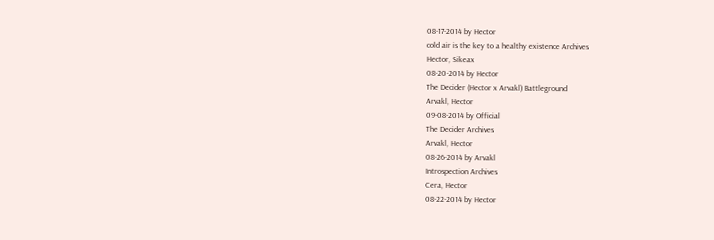08-17-2014 by Hector
cold air is the key to a healthy existence Archives
Hector, Sikeax
08-20-2014 by Hector
The Decider (Hector x Arvakl) Battleground
Arvakl, Hector
09-08-2014 by Official
The Decider Archives
Arvakl, Hector
08-26-2014 by Arvakl
Introspection Archives
Cera, Hector
08-22-2014 by Hector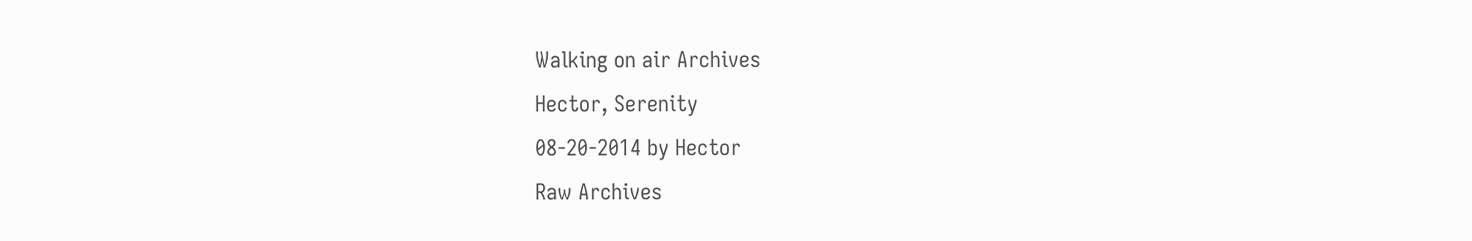Walking on air Archives
Hector, Serenity
08-20-2014 by Hector
Raw Archives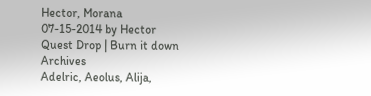Hector, Morana
07-15-2014 by Hector
Quest Drop | Burn it down Archives
Adelric, Aeolus, Alija,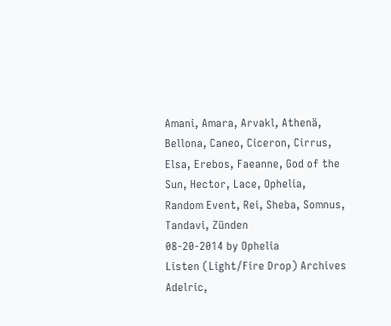Amani, Amara, Arvakl, Athenä, Bellona, Caneo, Ciceron, Cirrus, Elsa, Erebos, Faeanne, God of the Sun, Hector, Lace, Ophelia, Random Event, Rei, Sheba, Somnus, Tandavi, Zünden
08-20-2014 by Ophelia
Listen (Light/Fire Drop) Archives
Adelric,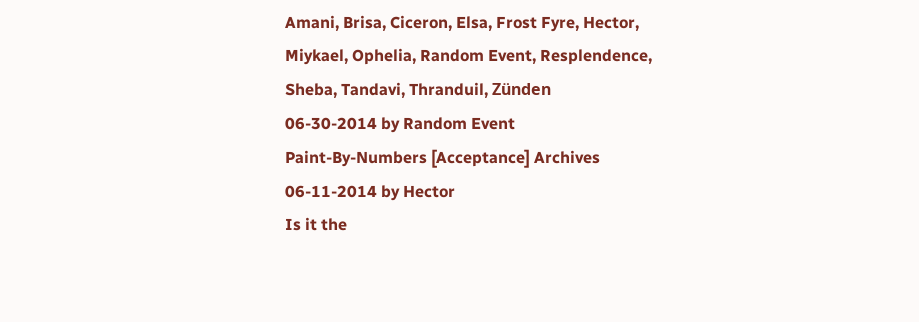Amani, Brisa, Ciceron, Elsa, Frost Fyre, Hector, Miykael, Ophelia, Random Event, Resplendence, Sheba, Tandavi, Thranduil, Zünden
06-30-2014 by Random Event
Paint-By-Numbers [Acceptance] Archives
06-11-2014 by Hector
Is it the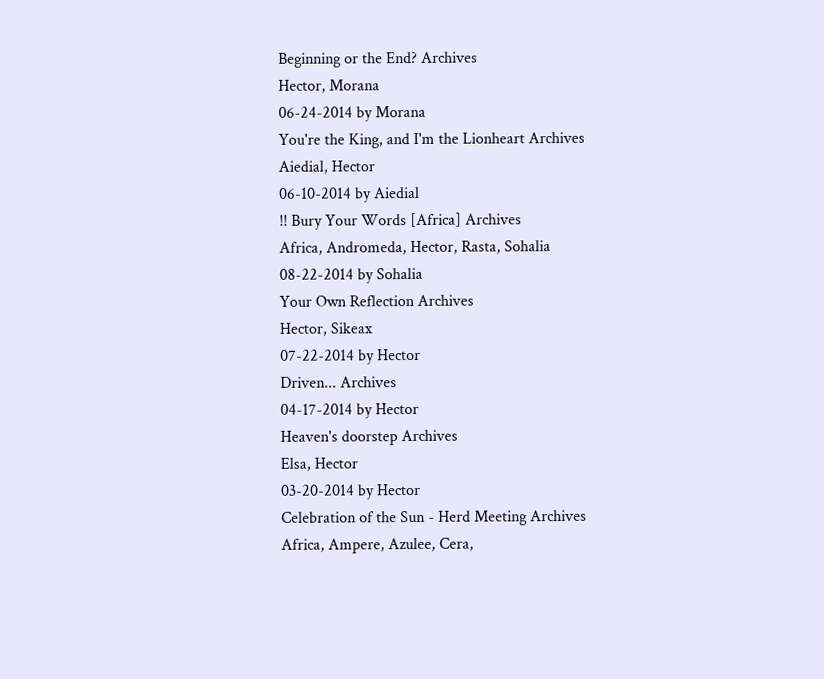Beginning or the End? Archives
Hector, Morana
06-24-2014 by Morana
You're the King, and I'm the Lionheart Archives
Aiedial, Hector
06-10-2014 by Aiedial
!! Bury Your Words [Africa] Archives
Africa, Andromeda, Hector, Rasta, Sohalia
08-22-2014 by Sohalia
Your Own Reflection Archives
Hector, Sikeax
07-22-2014 by Hector
Driven... Archives
04-17-2014 by Hector
Heaven's doorstep Archives
Elsa, Hector
03-20-2014 by Hector
Celebration of the Sun - Herd Meeting Archives
Africa, Ampere, Azulee, Cera,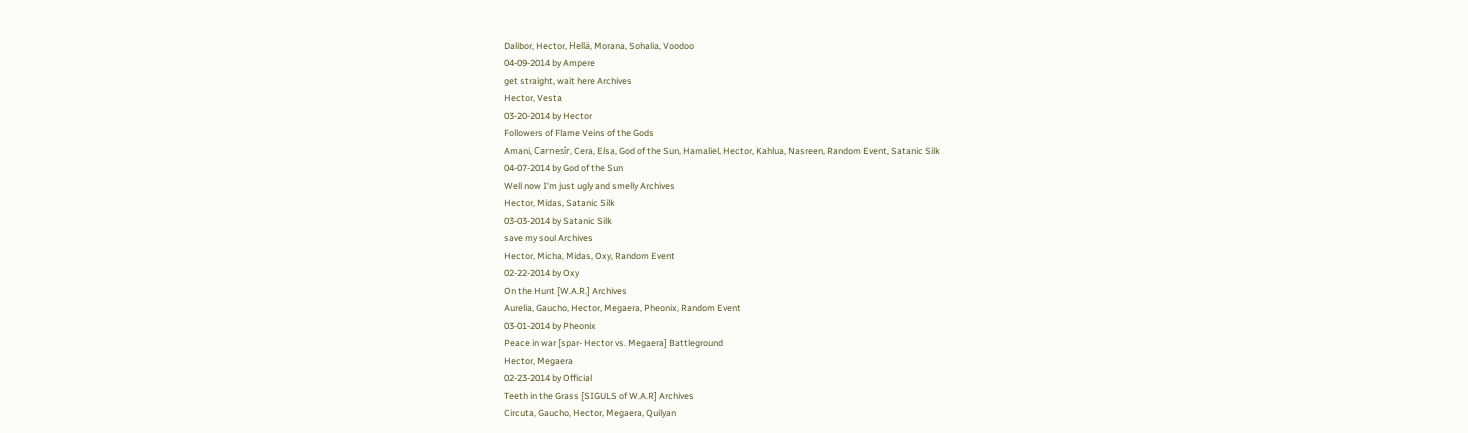Dalibor, Hector, Hellä, Morana, Sohalia, Voodoo
04-09-2014 by Ampere
get straight, wait here Archives
Hector, Vesta
03-20-2014 by Hector
Followers of Flame Veins of the Gods
Amani, Carnesîr, Cera, Elsa, God of the Sun, Hamaliel, Hector, Kahlua, Nasreen, Random Event, Satanic Silk
04-07-2014 by God of the Sun
Well now I'm just ugly and smelly Archives
Hector, Midas, Satanic Silk
03-03-2014 by Satanic Silk
save my soul Archives
Hector, Micha, Midas, Oxy, Random Event
02-22-2014 by Oxy
On the Hunt [W.A.R.] Archives
Aurelia, Gaucho, Hector, Megaera, Pheonix, Random Event
03-01-2014 by Pheonix
Peace in war [spar- Hector vs. Megaera] Battleground
Hector, Megaera
02-23-2014 by Official
Teeth in the Grass [SIGULS of W.A.R] Archives
Circuta, Gaucho, Hector, Megaera, Quilyan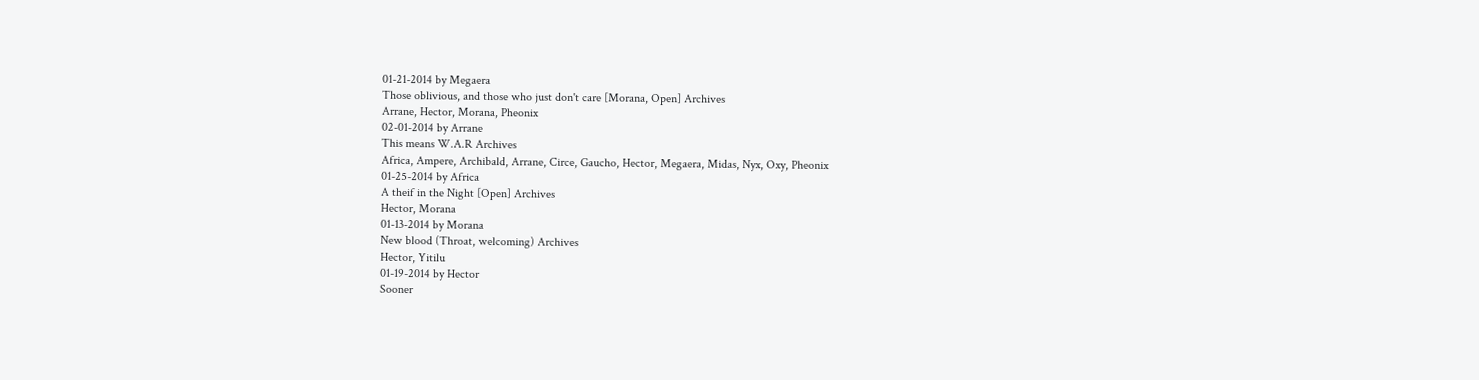01-21-2014 by Megaera
Those oblivious, and those who just don't care [Morana, Open] Archives
Arrane, Hector, Morana, Pheonix
02-01-2014 by Arrane
This means W.A.R Archives
Africa, Ampere, Archibald, Arrane, Circe, Gaucho, Hector, Megaera, Midas, Nyx, Oxy, Pheonix
01-25-2014 by Africa
A theif in the Night [Open] Archives
Hector, Morana
01-13-2014 by Morana
New blood (Throat, welcoming) Archives
Hector, Yitilu
01-19-2014 by Hector
Sooner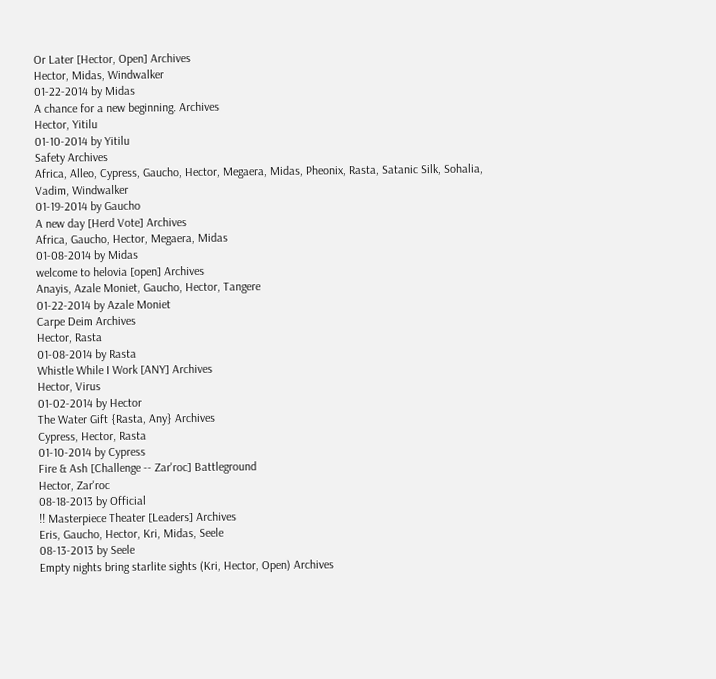Or Later [Hector, Open] Archives
Hector, Midas, Windwalker
01-22-2014 by Midas
A chance for a new beginning. Archives
Hector, Yitilu
01-10-2014 by Yitilu
Safety Archives
Africa, Alleo, Cypress, Gaucho, Hector, Megaera, Midas, Pheonix, Rasta, Satanic Silk, Sohalia, Vadim, Windwalker
01-19-2014 by Gaucho
A new day [Herd Vote] Archives
Africa, Gaucho, Hector, Megaera, Midas
01-08-2014 by Midas
welcome to helovia [open] Archives
Anayis, Azale Moniet, Gaucho, Hector, Tangere
01-22-2014 by Azale Moniet
Carpe Deim Archives
Hector, Rasta
01-08-2014 by Rasta
Whistle While I Work [ANY] Archives
Hector, Virus
01-02-2014 by Hector
The Water Gift {Rasta, Any} Archives
Cypress, Hector, Rasta
01-10-2014 by Cypress
Fire & Ash [Challenge -- Zar'roc] Battleground
Hector, Zar'roc
08-18-2013 by Official
!! Masterpiece Theater [Leaders] Archives
Eris, Gaucho, Hector, Kri, Midas, Seele
08-13-2013 by Seele
Empty nights bring starlite sights (Kri, Hector, Open) Archives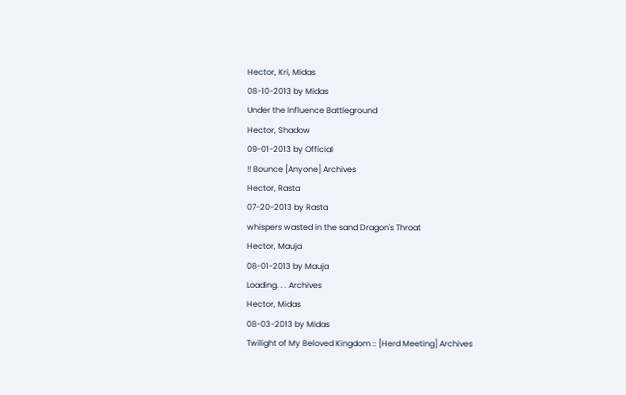Hector, Kri, Midas
08-10-2013 by Midas
Under the Influence Battleground
Hector, Shadow
09-01-2013 by Official
!! Bounce [Anyone] Archives
Hector, Rasta
07-20-2013 by Rasta
whispers wasted in the sand Dragon's Throat
Hector, Mauja
08-01-2013 by Mauja
Loading. . . Archives
Hector, Midas
08-03-2013 by Midas
Twilight of My Beloved Kingdom :: [Herd Meeting] Archives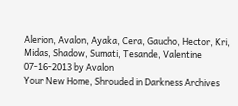Alerion, Avalon, Ayaka, Cera, Gaucho, Hector, Kri, Midas, Shadow, Sumati, Tesande, Valentine
07-16-2013 by Avalon
Your New Home, Shrouded in Darkness Archives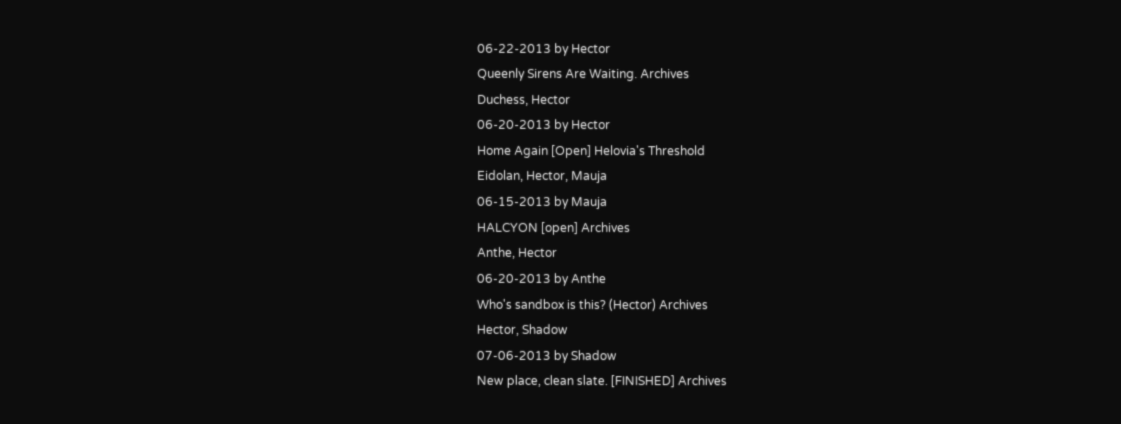06-22-2013 by Hector
Queenly Sirens Are Waiting. Archives
Duchess, Hector
06-20-2013 by Hector
Home Again [Open] Helovia's Threshold
Eidolan, Hector, Mauja
06-15-2013 by Mauja
HALCYON [open] Archives
Anthe, Hector
06-20-2013 by Anthe
Who's sandbox is this? (Hector) Archives
Hector, Shadow
07-06-2013 by Shadow
New place, clean slate. [FINISHED] Archives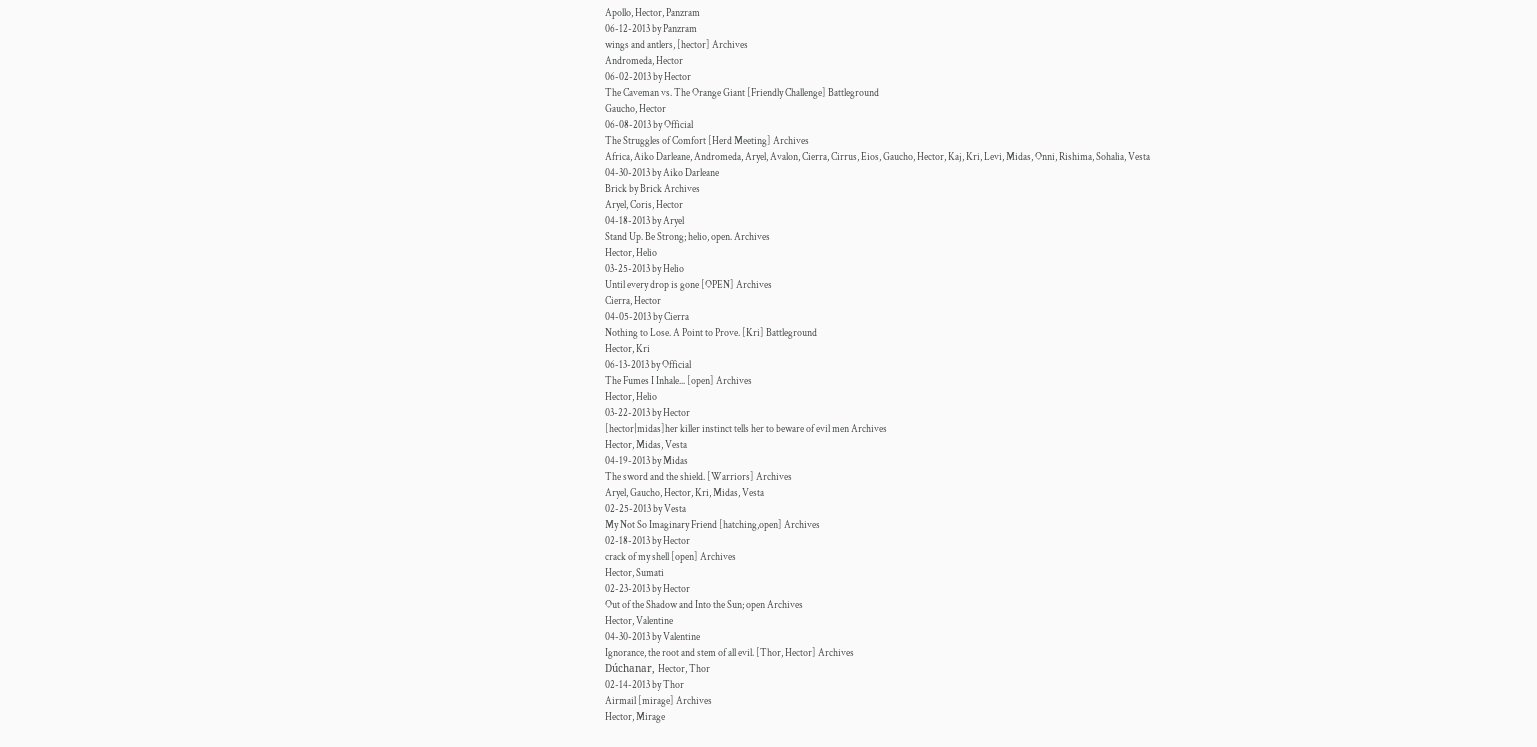Apollo, Hector, Panzram
06-12-2013 by Panzram
wings and antlers, [hector] Archives
Andromeda, Hector
06-02-2013 by Hector
The Caveman vs. The Orange Giant [Friendly Challenge] Battleground
Gaucho, Hector
06-08-2013 by Official
The Struggles of Comfort [Herd Meeting] Archives
Africa, Aiko Darleane, Andromeda, Aryel, Avalon, Cierra, Cirrus, Eios, Gaucho, Hector, Kaj, Kri, Levi, Midas, Onni, Rishima, Sohalia, Vesta
04-30-2013 by Aiko Darleane
Brick by Brick Archives
Aryel, Coris, Hector
04-18-2013 by Aryel
Stand Up. Be Strong; helio, open. Archives
Hector, Helio
03-25-2013 by Helio
Until every drop is gone [OPEN] Archives
Cierra, Hector
04-05-2013 by Cierra
Nothing to Lose. A Point to Prove. [Kri] Battleground
Hector, Kri
06-13-2013 by Official
The Fumes I Inhale... [open] Archives
Hector, Helio
03-22-2013 by Hector
[hector|midas]her killer instinct tells her to beware of evil men Archives
Hector, Midas, Vesta
04-19-2013 by Midas
The sword and the shield. [Warriors] Archives
Aryel, Gaucho, Hector, Kri, Midas, Vesta
02-25-2013 by Vesta
My Not So Imaginary Friend [hatching,open] Archives
02-18-2013 by Hector
crack of my shell [open] Archives
Hector, Sumati
02-23-2013 by Hector
Out of the Shadow and Into the Sun; open Archives
Hector, Valentine
04-30-2013 by Valentine
Ignorance, the root and stem of all evil. [Thor, Hector] Archives
Dúchanar, Hector, Thor
02-14-2013 by Thor
Airmail [mirage] Archives
Hector, Mirage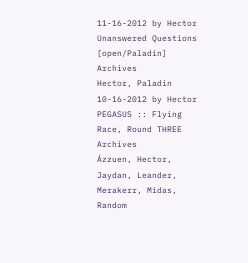11-16-2012 by Hector
Unanswered Questions [open/Paladin] Archives
Hector, Paladin
10-16-2012 by Hector
PEGASUS :: Flying Race, Round THREE Archives
Ázzuen, Hector, Jaydan, Leander, Merakerr, Midas, Random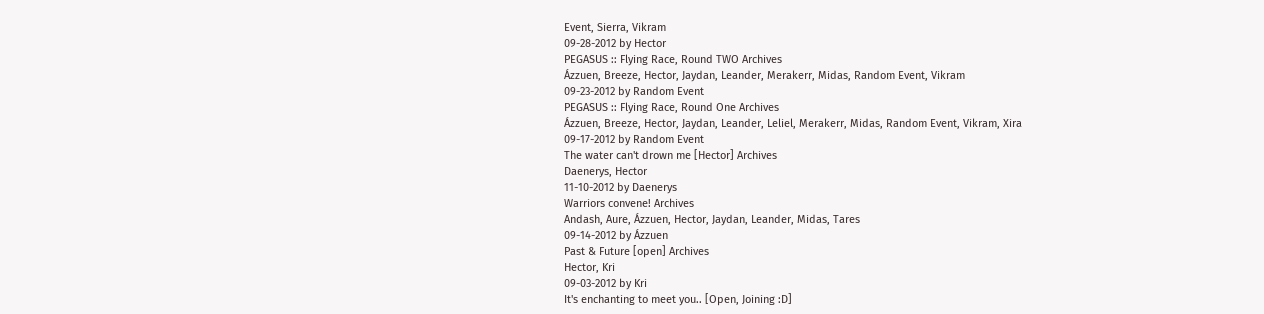Event, Sierra, Vikram
09-28-2012 by Hector
PEGASUS :: Flying Race, Round TWO Archives
Ázzuen, Breeze, Hector, Jaydan, Leander, Merakerr, Midas, Random Event, Vikram
09-23-2012 by Random Event
PEGASUS :: Flying Race, Round One Archives
Ázzuen, Breeze, Hector, Jaydan, Leander, Leliel, Merakerr, Midas, Random Event, Vikram, Xira
09-17-2012 by Random Event
The water can't drown me [Hector] Archives
Daenerys, Hector
11-10-2012 by Daenerys
Warriors convene! Archives
Andash, Aure, Ázzuen, Hector, Jaydan, Leander, Midas, Tares
09-14-2012 by Ázzuen
Past & Future [open] Archives
Hector, Kri
09-03-2012 by Kri
It's enchanting to meet you.. [Open, Joining :D]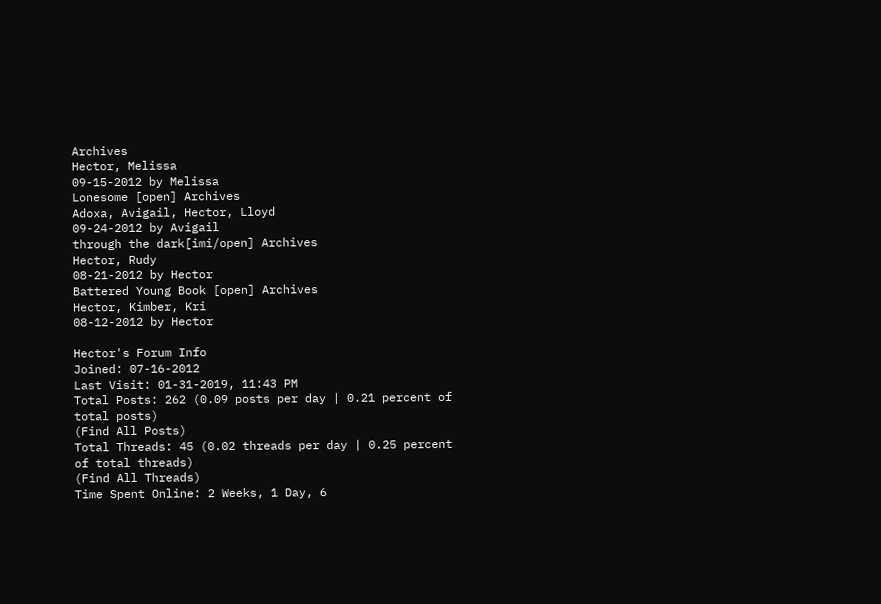Archives
Hector, Melissa
09-15-2012 by Melissa
Lonesome [open] Archives
Adoxa, Avigail, Hector, Lloyd
09-24-2012 by Avigail
through the dark[imi/open] Archives
Hector, Rudy
08-21-2012 by Hector
Battered Young Book [open] Archives
Hector, Kimber, Kri
08-12-2012 by Hector

Hector's Forum Info
Joined: 07-16-2012
Last Visit: 01-31-2019, 11:43 PM
Total Posts: 262 (0.09 posts per day | 0.21 percent of total posts)
(Find All Posts)
Total Threads: 45 (0.02 threads per day | 0.25 percent of total threads)
(Find All Threads)
Time Spent Online: 2 Weeks, 1 Day, 6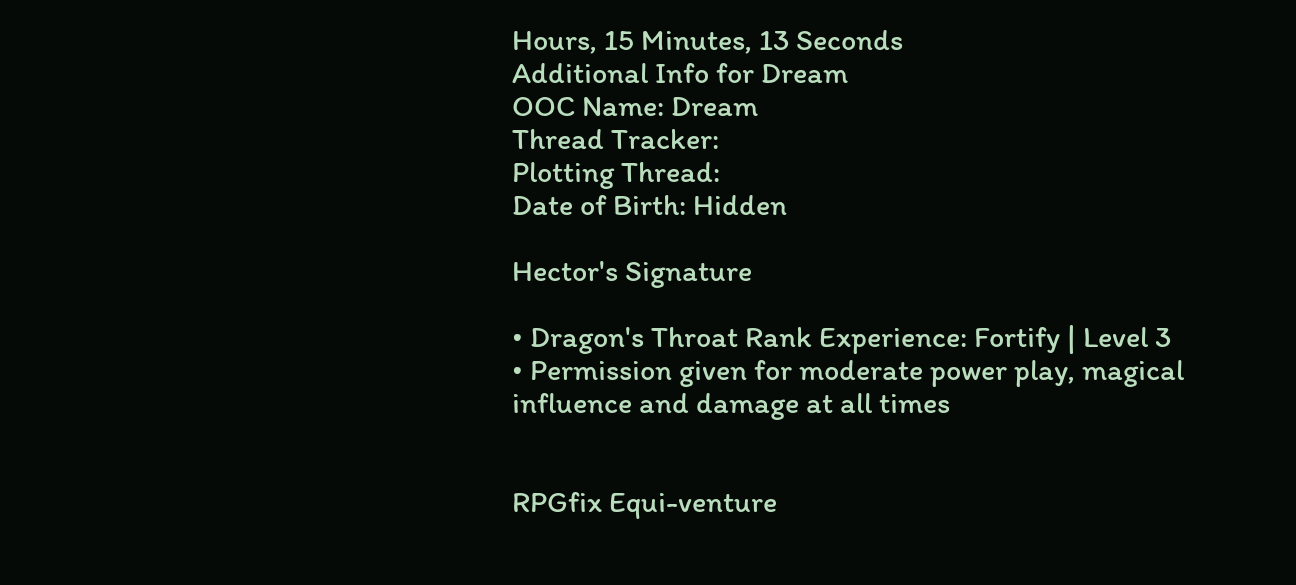Hours, 15 Minutes, 13 Seconds
Additional Info for Dream
OOC Name: Dream
Thread Tracker:
Plotting Thread:
Date of Birth: Hidden

Hector's Signature

• Dragon's Throat Rank Experience: Fortify | Level 3
• Permission given for moderate power play, magical influence and damage at all times


RPGfix Equi-venture